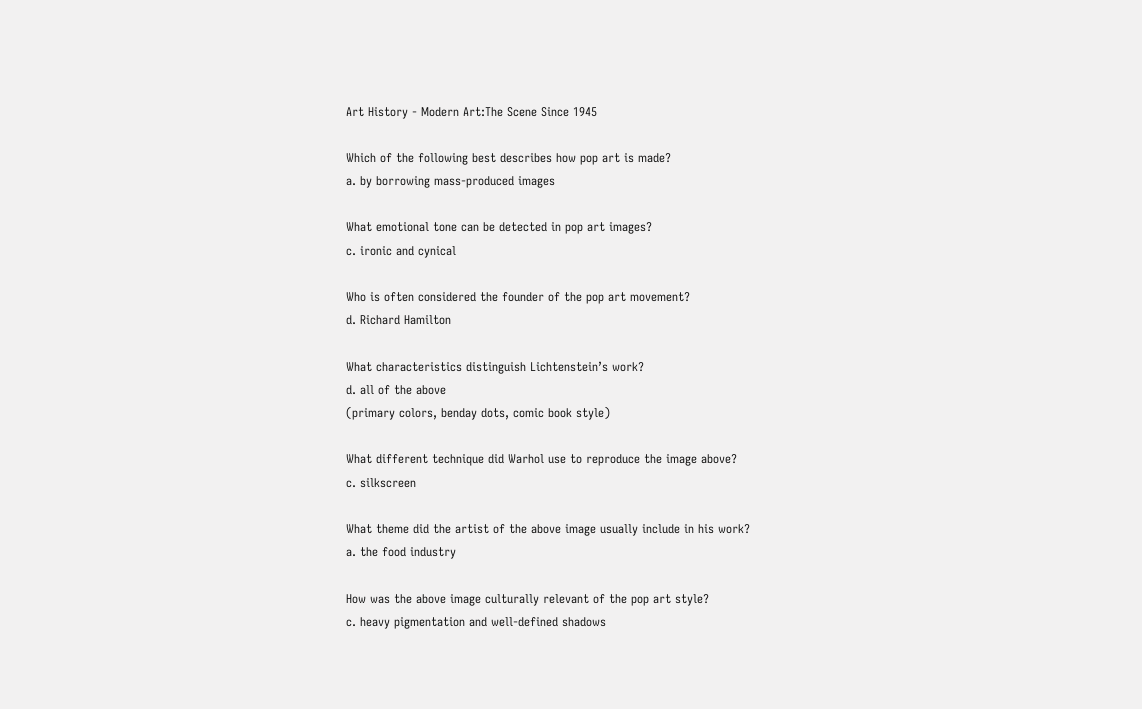Art History - Modern Art:The Scene Since 1945

Which of the following best describes how pop art is made?
a. by borrowing mass-produced images

What emotional tone can be detected in pop art images?
c. ironic and cynical

Who is often considered the founder of the pop art movement?
d. Richard Hamilton

What characteristics distinguish Lichtenstein’s work?
d. all of the above
(primary colors, benday dots, comic book style)

What different technique did Warhol use to reproduce the image above?
c. silkscreen

What theme did the artist of the above image usually include in his work?
a. the food industry

How was the above image culturally relevant of the pop art style?
c. heavy pigmentation and well-defined shadows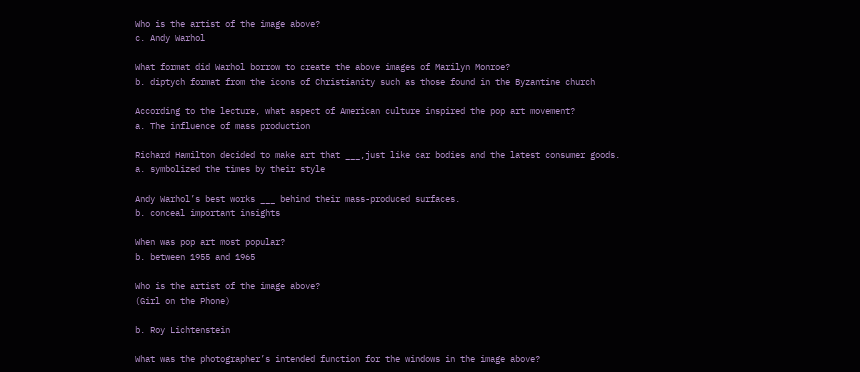Who is the artist of the image above?
c. Andy Warhol

What format did Warhol borrow to create the above images of Marilyn Monroe?
b. diptych format from the icons of Christianity such as those found in the Byzantine church

According to the lecture, what aspect of American culture inspired the pop art movement?
a. The influence of mass production

Richard Hamilton decided to make art that ___,just like car bodies and the latest consumer goods.
a. symbolized the times by their style

Andy Warhol’s best works ___ behind their mass-produced surfaces.
b. conceal important insights

When was pop art most popular?
b. between 1955 and 1965

Who is the artist of the image above?
(Girl on the Phone)

b. Roy Lichtenstein

What was the photographer’s intended function for the windows in the image above?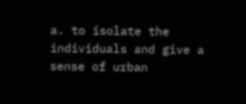a. to isolate the individuals and give a sense of urban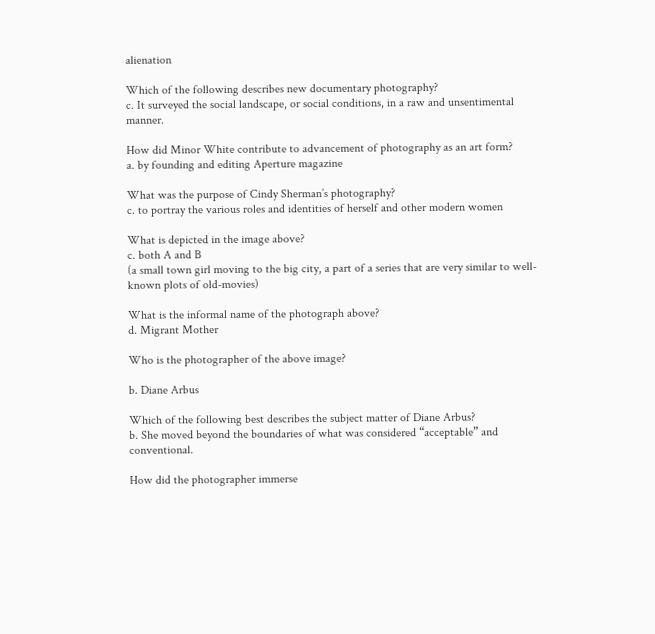alienation

Which of the following describes new documentary photography?
c. It surveyed the social landscape, or social conditions, in a raw and unsentimental manner.

How did Minor White contribute to advancement of photography as an art form?
a. by founding and editing Aperture magazine

What was the purpose of Cindy Sherman’s photography?
c. to portray the various roles and identities of herself and other modern women

What is depicted in the image above?
c. both A and B
(a small town girl moving to the big city, a part of a series that are very similar to well-known plots of old-movies)

What is the informal name of the photograph above?
d. Migrant Mother

Who is the photographer of the above image?

b. Diane Arbus

Which of the following best describes the subject matter of Diane Arbus?
b. She moved beyond the boundaries of what was considered “acceptable” and conventional.

How did the photographer immerse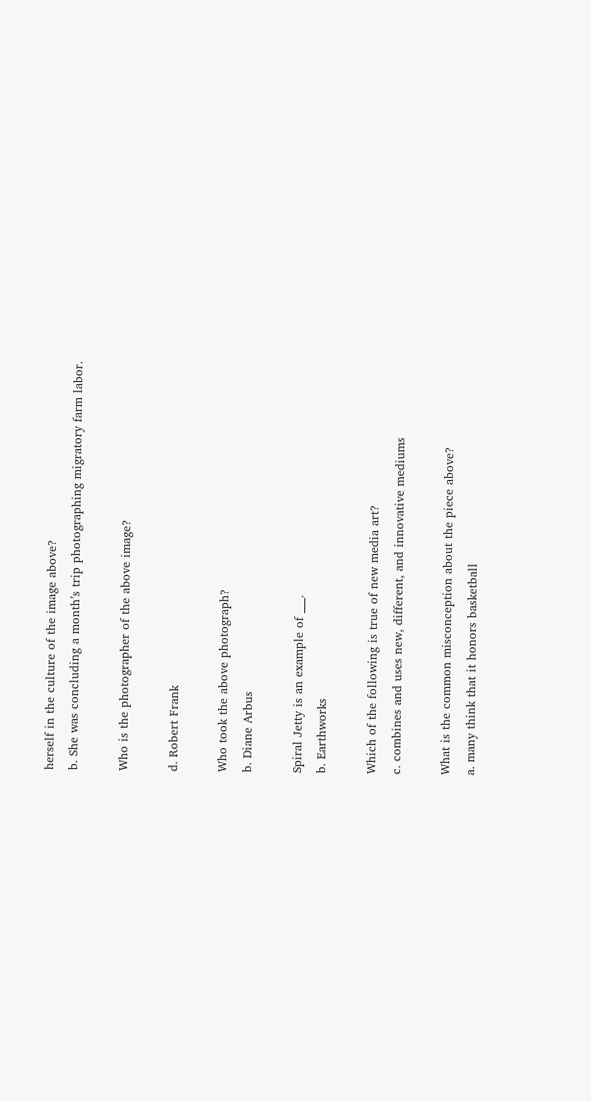herself in the culture of the image above?
b. She was concluding a month’s trip photographing migratory farm labor.

Who is the photographer of the above image?

d. Robert Frank

Who took the above photograph?
b. Diane Arbus

Spiral Jetty is an example of ___.
b. Earthworks

Which of the following is true of new media art?
c. combines and uses new, different, and innovative mediums

What is the common misconception about the piece above?
a. many think that it honors basketball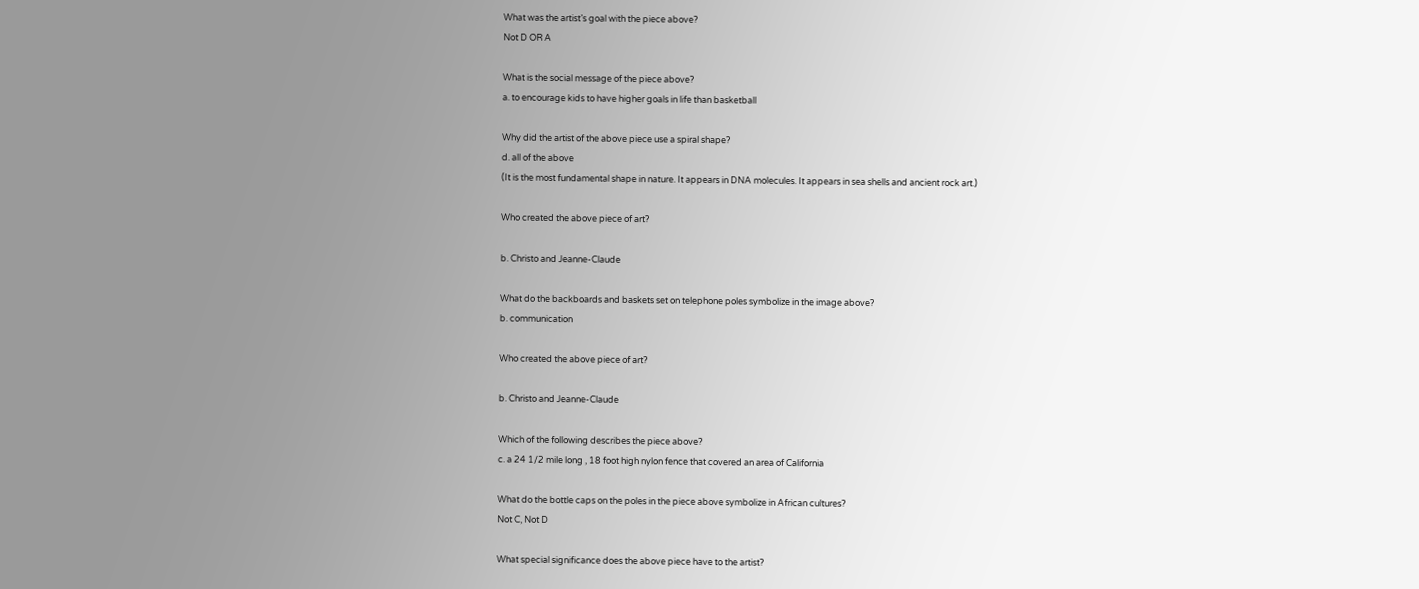What was the artist’s goal with the piece above?
Not D OR A

What is the social message of the piece above?
a. to encourage kids to have higher goals in life than basketball

Why did the artist of the above piece use a spiral shape?
d. all of the above
(It is the most fundamental shape in nature. It appears in DNA molecules. It appears in sea shells and ancient rock art.)

Who created the above piece of art?

b. Christo and Jeanne-Claude

What do the backboards and baskets set on telephone poles symbolize in the image above?
b. communication

Who created the above piece of art?

b. Christo and Jeanne-Claude

Which of the following describes the piece above?
c. a 24 1/2 mile long , 18 foot high nylon fence that covered an area of California

What do the bottle caps on the poles in the piece above symbolize in African cultures?
Not C, Not D

What special significance does the above piece have to the artist?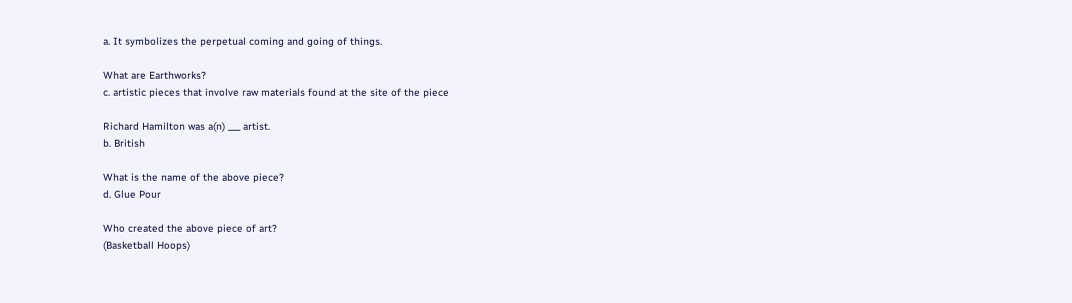a. It symbolizes the perpetual coming and going of things.

What are Earthworks?
c. artistic pieces that involve raw materials found at the site of the piece

Richard Hamilton was a(n) ___ artist.
b. British

What is the name of the above piece?
d. Glue Pour

Who created the above piece of art?
(Basketball Hoops)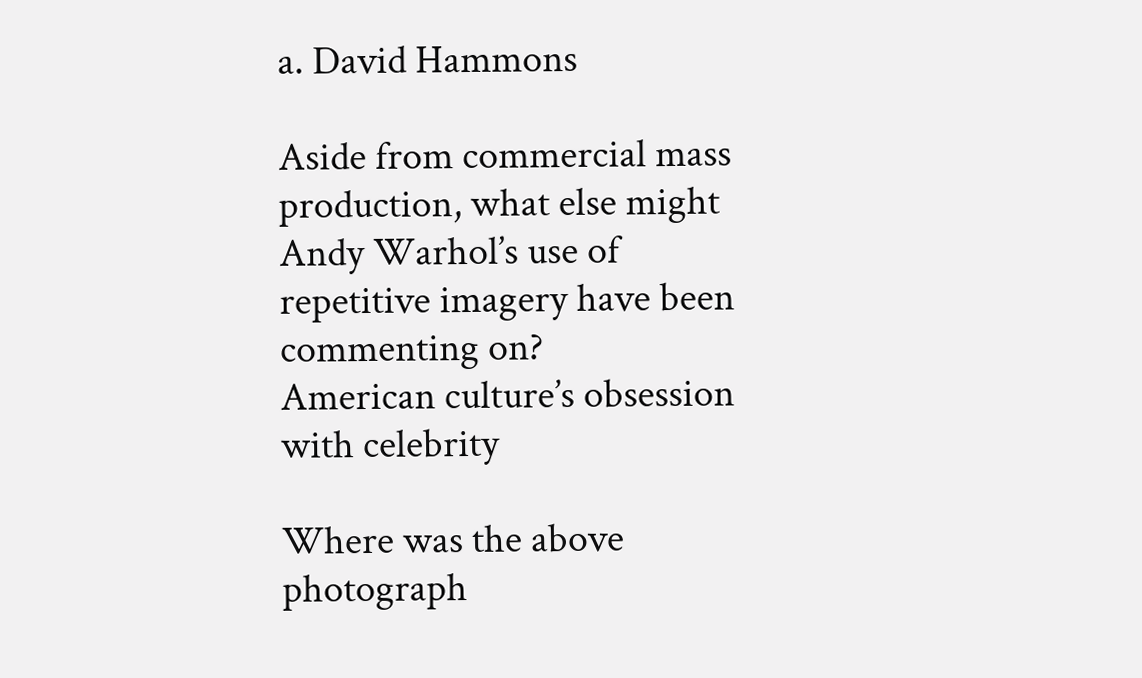a. David Hammons

Aside from commercial mass production, what else might Andy Warhol’s use of repetitive imagery have been commenting on?
American culture’s obsession with celebrity

Where was the above photograph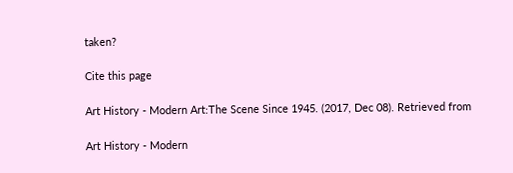taken?

Cite this page

Art History - Modern Art:The Scene Since 1945. (2017, Dec 08). Retrieved from

Art History - Modern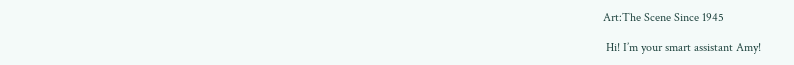Art:The Scene Since 1945

 Hi! I’m your smart assistant Amy!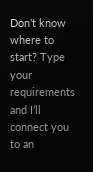Don’t know where to start? Type your requirements and I’ll connect you to an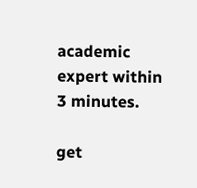academic expert within 3 minutes.

get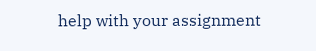help with your assignment